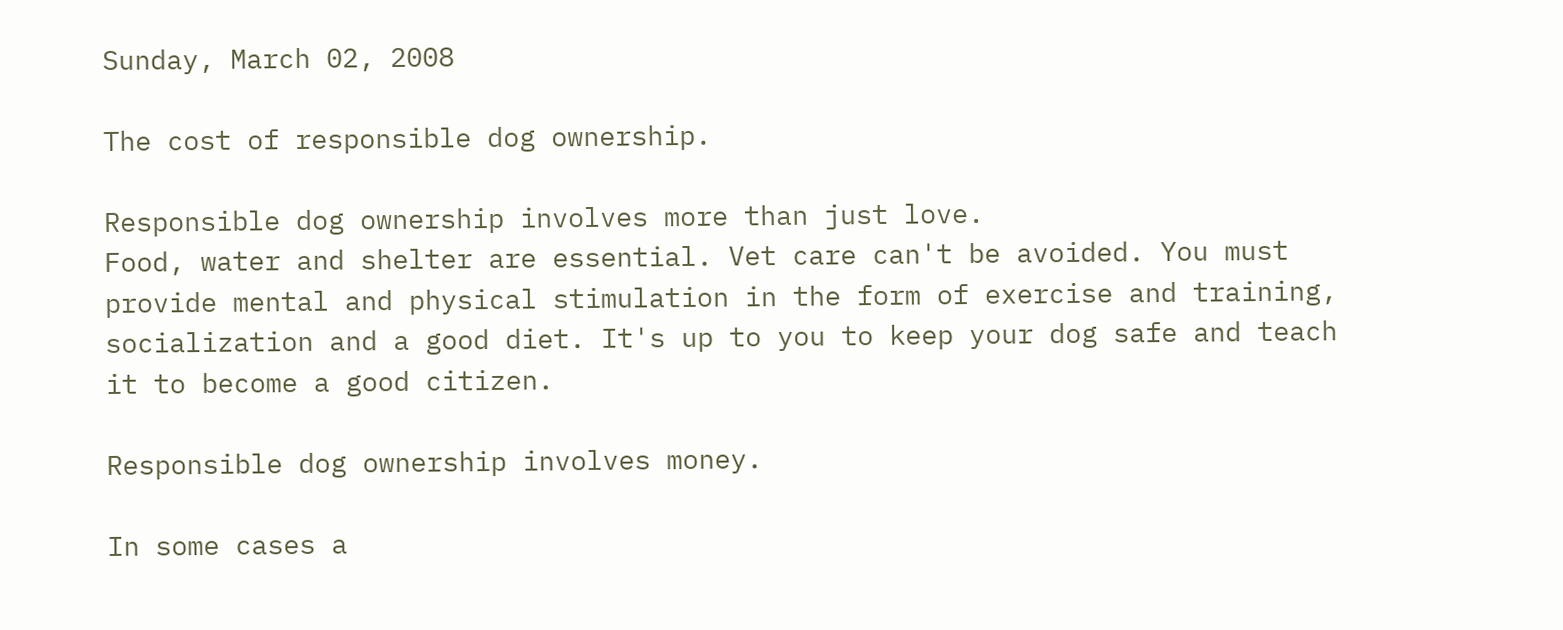Sunday, March 02, 2008

The cost of responsible dog ownership.

Responsible dog ownership involves more than just love.
Food, water and shelter are essential. Vet care can't be avoided. You must provide mental and physical stimulation in the form of exercise and training, socialization and a good diet. It's up to you to keep your dog safe and teach it to become a good citizen.

Responsible dog ownership involves money.

In some cases a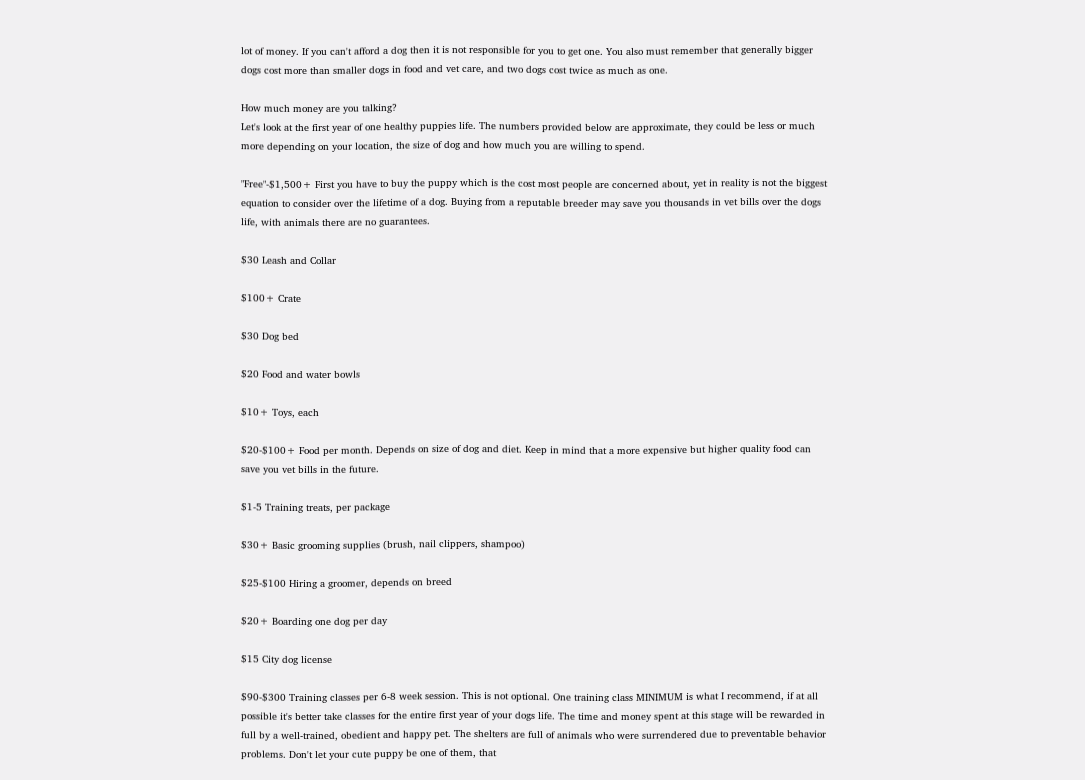lot of money. If you can't afford a dog then it is not responsible for you to get one. You also must remember that generally bigger dogs cost more than smaller dogs in food and vet care, and two dogs cost twice as much as one.

How much money are you talking?
Let's look at the first year of one healthy puppies life. The numbers provided below are approximate, they could be less or much more depending on your location, the size of dog and how much you are willing to spend.

"Free"-$1,500+ First you have to buy the puppy which is the cost most people are concerned about, yet in reality is not the biggest equation to consider over the lifetime of a dog. Buying from a reputable breeder may save you thousands in vet bills over the dogs life, with animals there are no guarantees.

$30 Leash and Collar

$100+ Crate

$30 Dog bed

$20 Food and water bowls

$10+ Toys, each

$20-$100+ Food per month. Depends on size of dog and diet. Keep in mind that a more expensive but higher quality food can save you vet bills in the future.

$1-5 Training treats, per package

$30+ Basic grooming supplies (brush, nail clippers, shampoo)

$25-$100 Hiring a groomer, depends on breed

$20+ Boarding one dog per day

$15 City dog license

$90-$300 Training classes per 6-8 week session. This is not optional. One training class MINIMUM is what I recommend, if at all possible it's better take classes for the entire first year of your dogs life. The time and money spent at this stage will be rewarded in full by a well-trained, obedient and happy pet. The shelters are full of animals who were surrendered due to preventable behavior problems. Don't let your cute puppy be one of them, that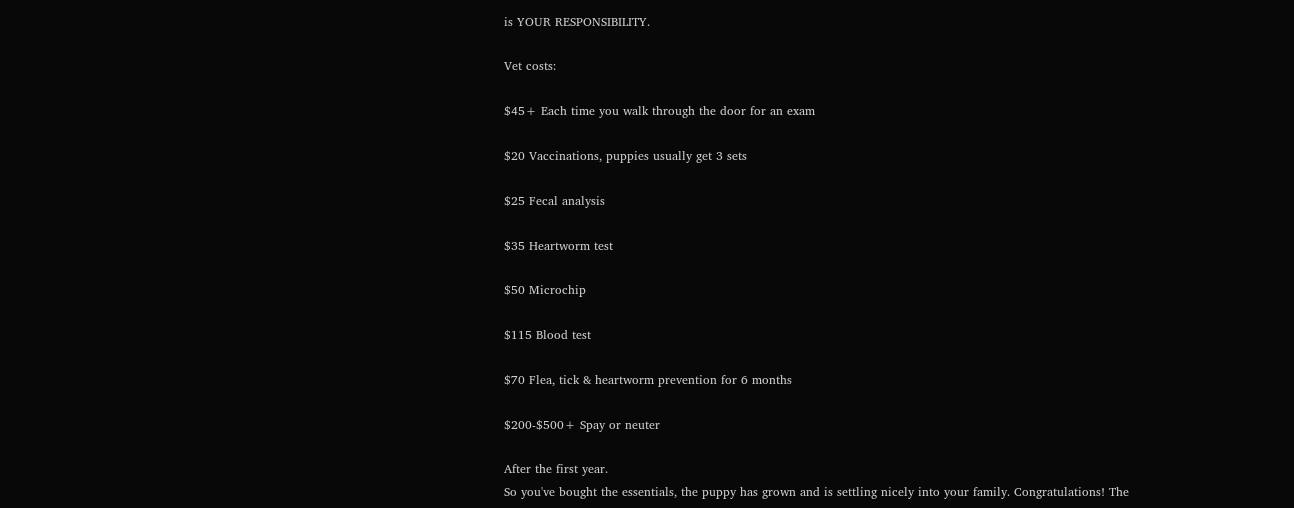is YOUR RESPONSIBILITY.

Vet costs:

$45+ Each time you walk through the door for an exam

$20 Vaccinations, puppies usually get 3 sets

$25 Fecal analysis

$35 Heartworm test

$50 Microchip

$115 Blood test

$70 Flea, tick & heartworm prevention for 6 months

$200-$500+ Spay or neuter

After the first year.
So you've bought the essentials, the puppy has grown and is settling nicely into your family. Congratulations! The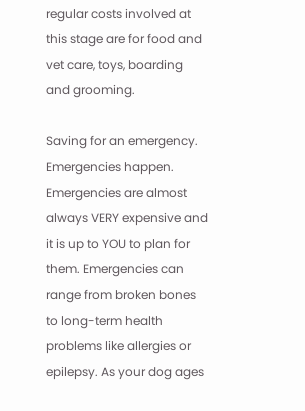regular costs involved at this stage are for food and vet care, toys, boarding and grooming.

Saving for an emergency.
Emergencies happen. Emergencies are almost always VERY expensive and it is up to YOU to plan for them. Emergencies can range from broken bones to long-term health problems like allergies or epilepsy. As your dog ages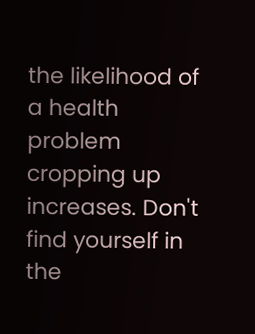the likelihood of a health problem cropping up increases. Don't find yourself in the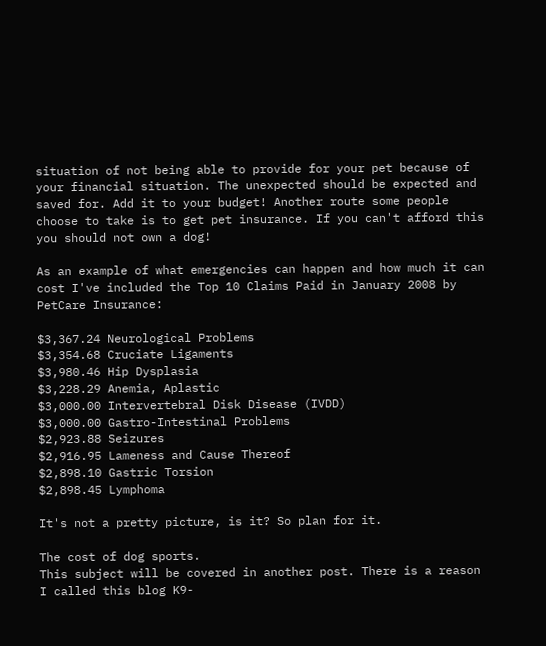situation of not being able to provide for your pet because of your financial situation. The unexpected should be expected and saved for. Add it to your budget! Another route some people choose to take is to get pet insurance. If you can't afford this you should not own a dog!

As an example of what emergencies can happen and how much it can cost I've included the Top 10 Claims Paid in January 2008 by PetCare Insurance:

$3,367.24 Neurological Problems
$3,354.68 Cruciate Ligaments
$3,980.46 Hip Dysplasia
$3,228.29 Anemia, Aplastic
$3,000.00 Intervertebral Disk Disease (IVDD)
$3,000.00 Gastro-Intestinal Problems
$2,923.88 Seizures
$2,916.95 Lameness and Cause Thereof
$2,898.10 Gastric Torsion
$2,898.45 Lymphoma

It's not a pretty picture, is it? So plan for it.

The cost of dog sports.
This subject will be covered in another post. There is a reason I called this blog K9-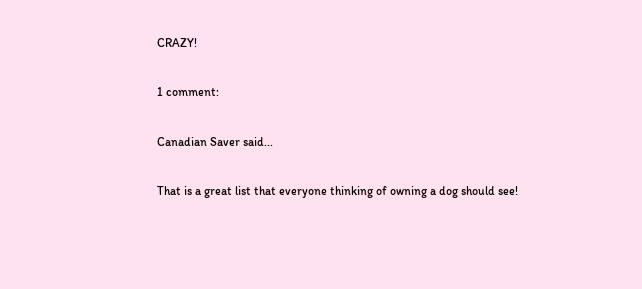CRAZY!

1 comment:

Canadian Saver said...

That is a great list that everyone thinking of owning a dog should see!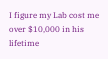I figure my Lab cost me over $10,000 in his lifetime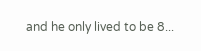and he only lived to be 8...